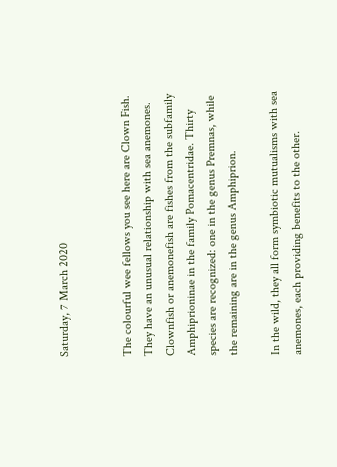Saturday, 7 March 2020


The colourful wee fellows you see here are Clown Fish. They have an unusual relationship with sea anemones. Clownfish or anemonefish are fishes from the subfamily Amphiprioninae in the family Pomacentridae. Thirty species are recognized: one in the genus Premnas, while the remaining are in the genus Amphiprion.

In the wild, they all form symbiotic mutualisms with sea anemones, each providing benefits to the other.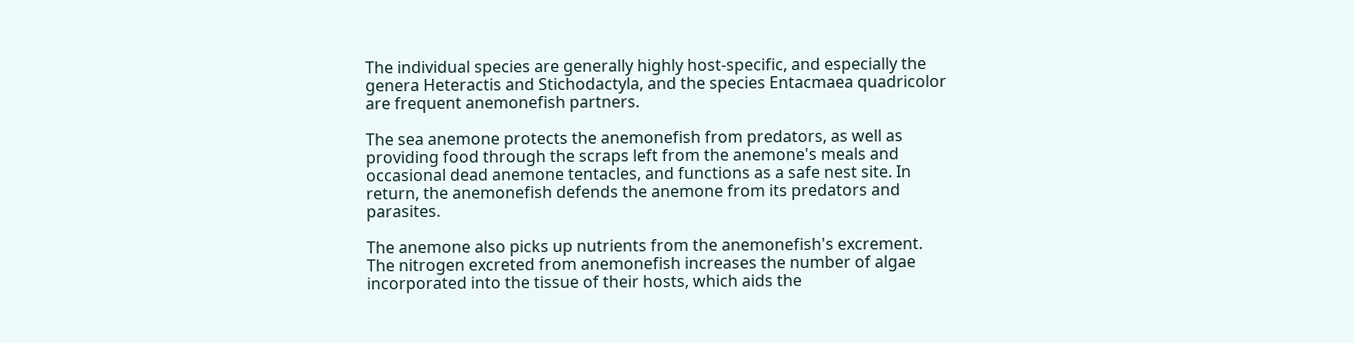The individual species are generally highly host-specific, and especially the genera Heteractis and Stichodactyla, and the species Entacmaea quadricolor are frequent anemonefish partners.

The sea anemone protects the anemonefish from predators, as well as providing food through the scraps left from the anemone's meals and occasional dead anemone tentacles, and functions as a safe nest site. In return, the anemonefish defends the anemone from its predators and parasites.

The anemone also picks up nutrients from the anemonefish's excrement. The nitrogen excreted from anemonefish increases the number of algae incorporated into the tissue of their hosts, which aids the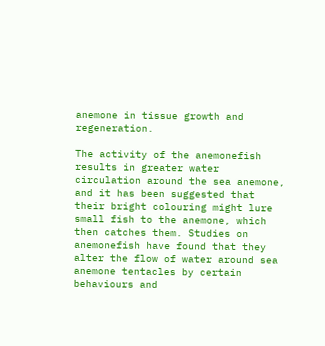anemone in tissue growth and regeneration.

The activity of the anemonefish results in greater water circulation around the sea anemone, and it has been suggested that their bright colouring might lure small fish to the anemone, which then catches them. Studies on anemonefish have found that they alter the flow of water around sea anemone tentacles by certain behaviours and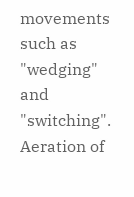movements such as "wedging" and "switching". Aeration of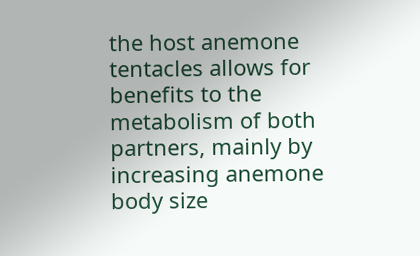the host anemone tentacles allows for benefits to the metabolism of both partners, mainly by increasing anemone body size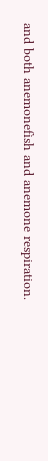and both anemonefish and anemone respiration.